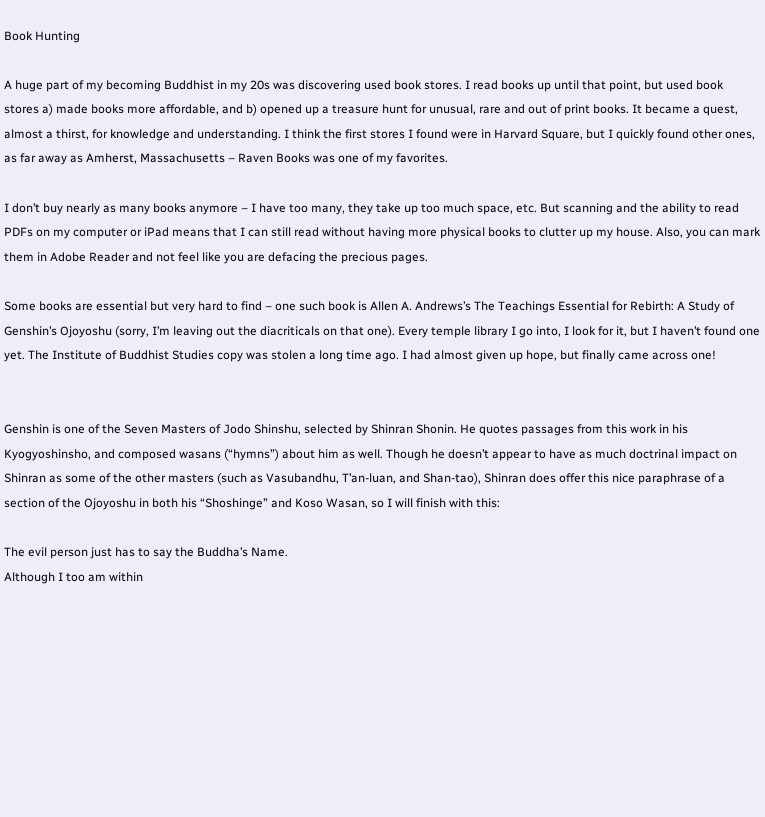Book Hunting

A huge part of my becoming Buddhist in my 20s was discovering used book stores. I read books up until that point, but used book stores a) made books more affordable, and b) opened up a treasure hunt for unusual, rare and out of print books. It became a quest, almost a thirst, for knowledge and understanding. I think the first stores I found were in Harvard Square, but I quickly found other ones, as far away as Amherst, Massachusetts – Raven Books was one of my favorites.

I don’t buy nearly as many books anymore – I have too many, they take up too much space, etc. But scanning and the ability to read PDFs on my computer or iPad means that I can still read without having more physical books to clutter up my house. Also, you can mark them in Adobe Reader and not feel like you are defacing the precious pages.

Some books are essential but very hard to find – one such book is Allen A. Andrews’s The Teachings Essential for Rebirth: A Study of Genshin’s Ojoyoshu (sorry, I’m leaving out the diacriticals on that one). Every temple library I go into, I look for it, but I haven’t found one yet. The Institute of Buddhist Studies copy was stolen a long time ago. I had almost given up hope, but finally came across one!


Genshin is one of the Seven Masters of Jodo Shinshu, selected by Shinran Shonin. He quotes passages from this work in his Kyogyoshinsho, and composed wasans (“hymns”) about him as well. Though he doesn’t appear to have as much doctrinal impact on Shinran as some of the other masters (such as Vasubandhu, T’an-luan, and Shan-tao), Shinran does offer this nice paraphrase of a section of the Ojoyoshu in both his “Shoshinge” and Koso Wasan, so I will finish with this:

The evil person just has to say the Buddha’s Name.
Although I too am within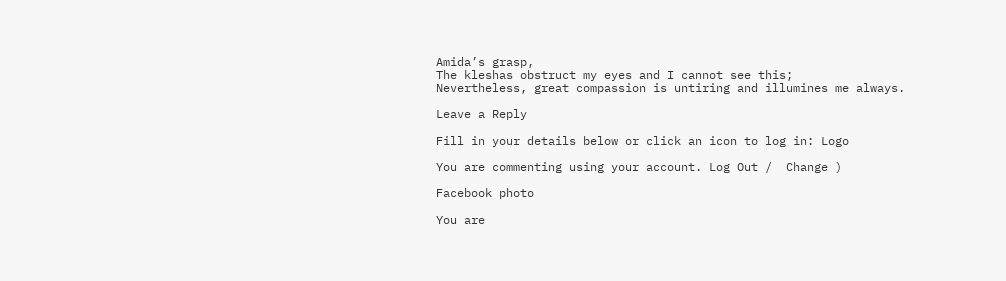Amida’s grasp,
The kleshas obstruct my eyes and I cannot see this;
Nevertheless, great compassion is untiring and illumines me always.

Leave a Reply

Fill in your details below or click an icon to log in: Logo

You are commenting using your account. Log Out /  Change )

Facebook photo

You are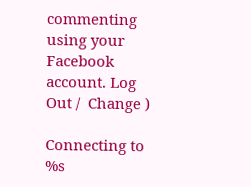commenting using your Facebook account. Log Out /  Change )

Connecting to %s